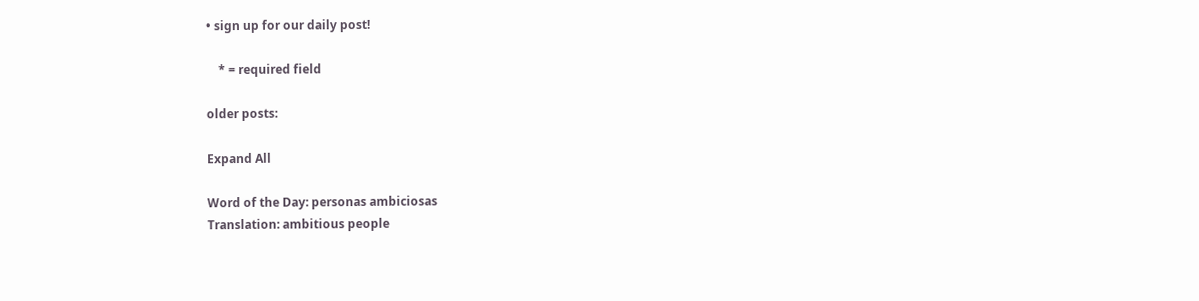• sign up for our daily post!

    * = required field

older posts:

Expand All

Word of the Day: personas ambiciosas
Translation: ambitious people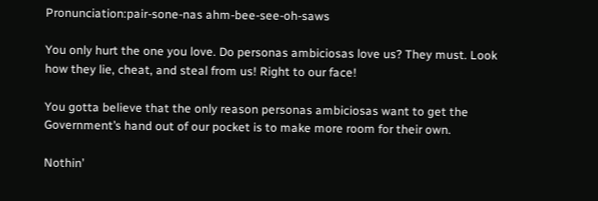Pronunciation:pair-sone-nas ahm-bee-see-oh-saws

You only hurt the one you love. Do personas ambiciosas love us? They must. Look how they lie, cheat, and steal from us! Right to our face!

You gotta believe that the only reason personas ambiciosas want to get the Government’s hand out of our pocket is to make more room for their own.

Nothin’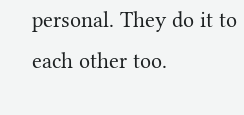personal. They do it to each other too.